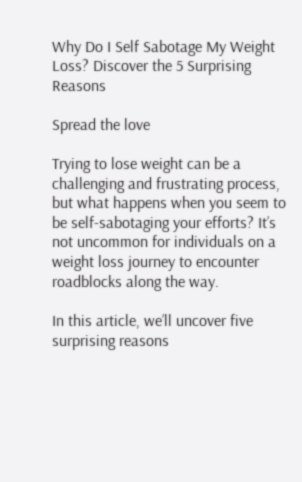Why Do I Self Sabotage My Weight Loss? Discover the 5 Surprising Reasons

Spread the love

Trying to lose weight can be a challenging and frustrating process, but what happens when you seem to be self-sabotaging your efforts? It’s not uncommon for individuals on a weight loss journey to encounter roadblocks along the way.

In this article, we’ll uncover five surprising reasons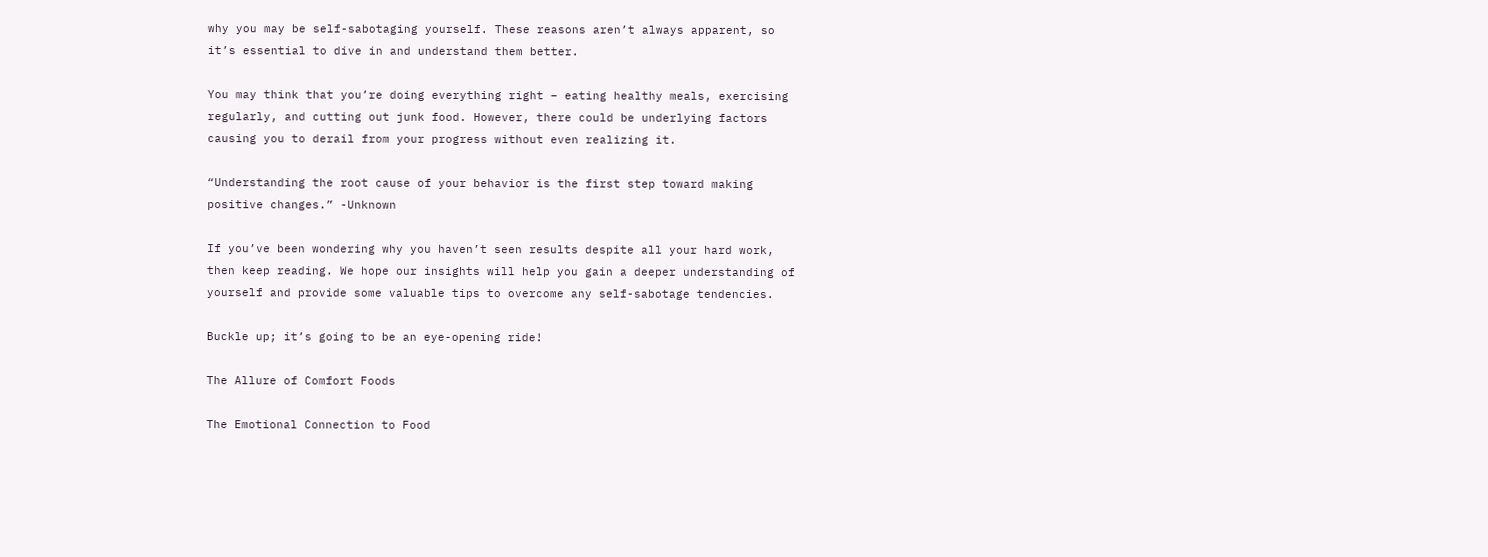why you may be self-sabotaging yourself. These reasons aren’t always apparent, so it’s essential to dive in and understand them better.

You may think that you’re doing everything right – eating healthy meals, exercising regularly, and cutting out junk food. However, there could be underlying factors causing you to derail from your progress without even realizing it.

“Understanding the root cause of your behavior is the first step toward making positive changes.” -Unknown

If you’ve been wondering why you haven’t seen results despite all your hard work, then keep reading. We hope our insights will help you gain a deeper understanding of yourself and provide some valuable tips to overcome any self-sabotage tendencies.

Buckle up; it’s going to be an eye-opening ride!

The Allure of Comfort Foods

The Emotional Connection to Food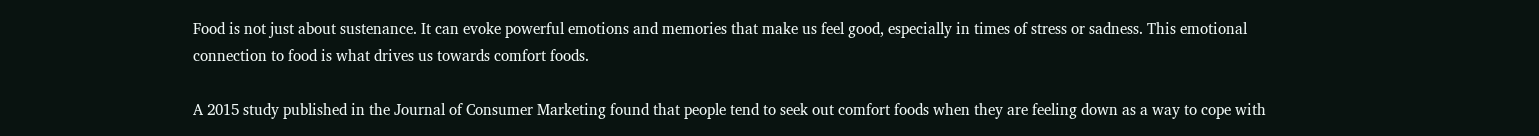Food is not just about sustenance. It can evoke powerful emotions and memories that make us feel good, especially in times of stress or sadness. This emotional connection to food is what drives us towards comfort foods.

A 2015 study published in the Journal of Consumer Marketing found that people tend to seek out comfort foods when they are feeling down as a way to cope with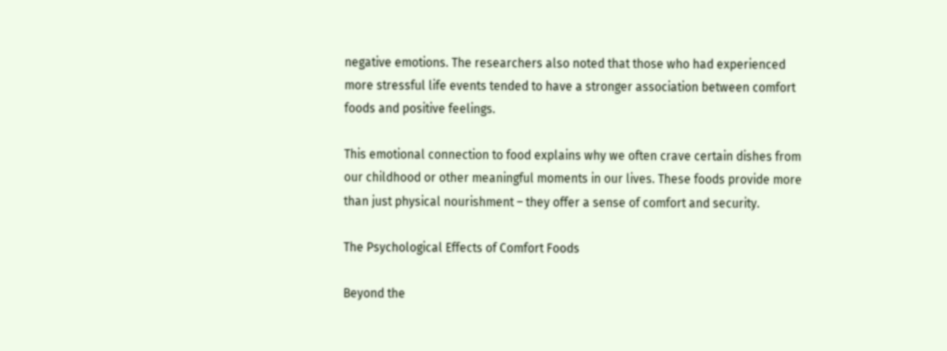negative emotions. The researchers also noted that those who had experienced more stressful life events tended to have a stronger association between comfort foods and positive feelings.

This emotional connection to food explains why we often crave certain dishes from our childhood or other meaningful moments in our lives. These foods provide more than just physical nourishment – they offer a sense of comfort and security.

The Psychological Effects of Comfort Foods

Beyond the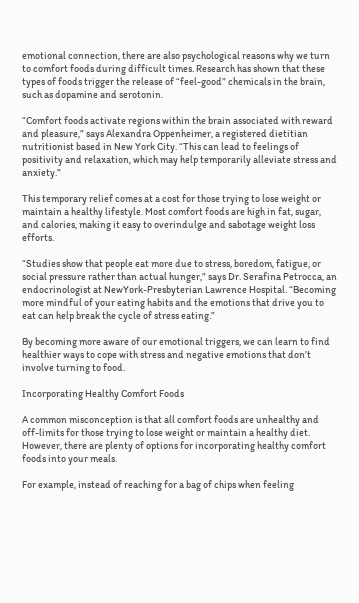emotional connection, there are also psychological reasons why we turn to comfort foods during difficult times. Research has shown that these types of foods trigger the release of “feel-good” chemicals in the brain, such as dopamine and serotonin.

“Comfort foods activate regions within the brain associated with reward and pleasure,” says Alexandra Oppenheimer, a registered dietitian nutritionist based in New York City. “This can lead to feelings of positivity and relaxation, which may help temporarily alleviate stress and anxiety.”

This temporary relief comes at a cost for those trying to lose weight or maintain a healthy lifestyle. Most comfort foods are high in fat, sugar, and calories, making it easy to overindulge and sabotage weight loss efforts.

“Studies show that people eat more due to stress, boredom, fatigue, or social pressure rather than actual hunger,” says Dr. Serafina Petrocca, an endocrinologist at NewYork-Presbyterian Lawrence Hospital. “Becoming more mindful of your eating habits and the emotions that drive you to eat can help break the cycle of stress eating.”

By becoming more aware of our emotional triggers, we can learn to find healthier ways to cope with stress and negative emotions that don’t involve turning to food.

Incorporating Healthy Comfort Foods

A common misconception is that all comfort foods are unhealthy and off-limits for those trying to lose weight or maintain a healthy diet. However, there are plenty of options for incorporating healthy comfort foods into your meals.

For example, instead of reaching for a bag of chips when feeling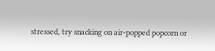stressed, try snacking on air-popped popcorn or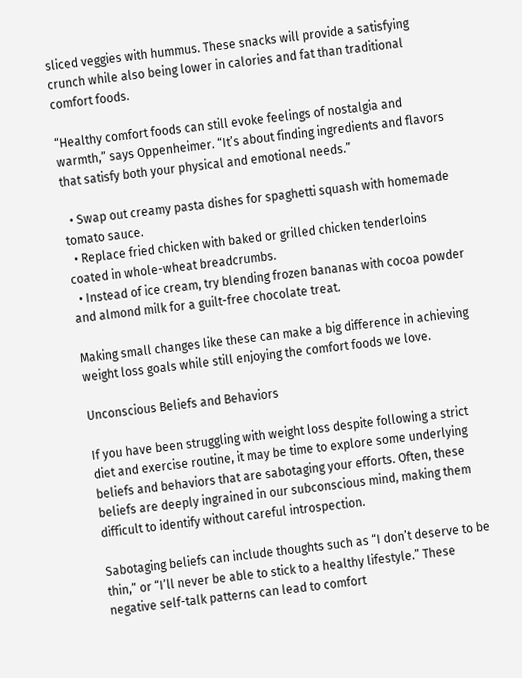sliced veggies with hummus. These snacks will provide a satisfying crunch while also being lower in calories and fat than traditional comfort foods.

“Healthy comfort foods can still evoke feelings of nostalgia and warmth,” says Oppenheimer. “It’s about finding ingredients and flavors that satisfy both your physical and emotional needs.”

  • Swap out creamy pasta dishes for spaghetti squash with homemade tomato sauce.
  • Replace fried chicken with baked or grilled chicken tenderloins coated in whole-wheat breadcrumbs.
  • Instead of ice cream, try blending frozen bananas with cocoa powder and almond milk for a guilt-free chocolate treat.

Making small changes like these can make a big difference in achieving weight loss goals while still enjoying the comfort foods we love.

Unconscious Beliefs and Behaviors

If you have been struggling with weight loss despite following a strict diet and exercise routine, it may be time to explore some underlying beliefs and behaviors that are sabotaging your efforts. Often, these beliefs are deeply ingrained in our subconscious mind, making them difficult to identify without careful introspection.

Sabotaging beliefs can include thoughts such as “I don’t deserve to be thin,” or “I’ll never be able to stick to a healthy lifestyle.” These negative self-talk patterns can lead to comfort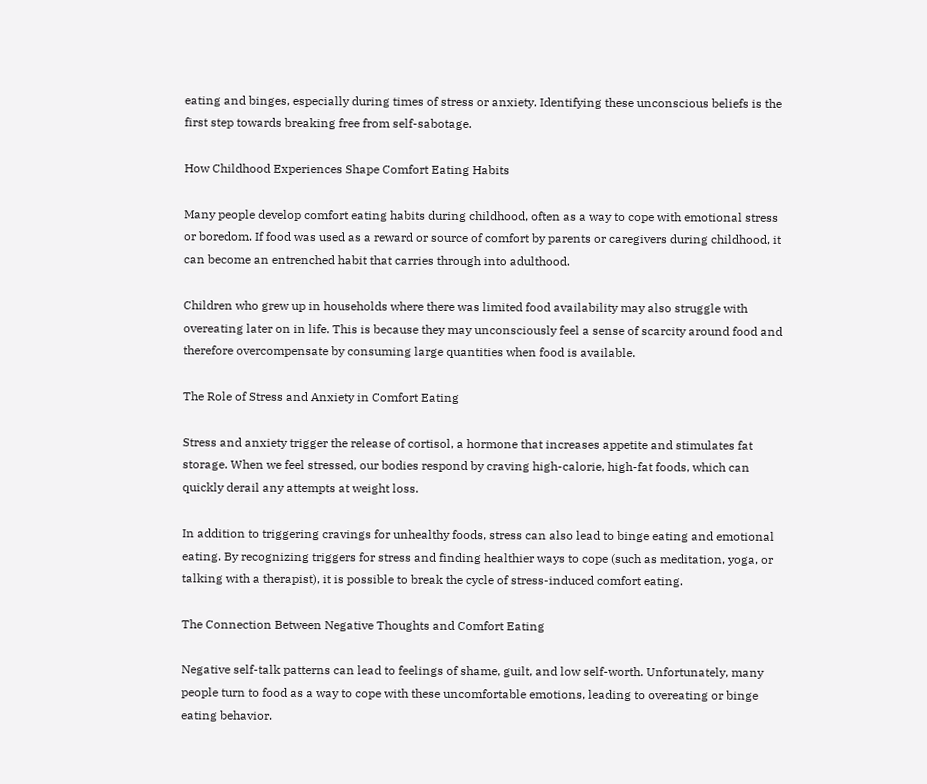eating and binges, especially during times of stress or anxiety. Identifying these unconscious beliefs is the first step towards breaking free from self-sabotage.

How Childhood Experiences Shape Comfort Eating Habits

Many people develop comfort eating habits during childhood, often as a way to cope with emotional stress or boredom. If food was used as a reward or source of comfort by parents or caregivers during childhood, it can become an entrenched habit that carries through into adulthood.

Children who grew up in households where there was limited food availability may also struggle with overeating later on in life. This is because they may unconsciously feel a sense of scarcity around food and therefore overcompensate by consuming large quantities when food is available.

The Role of Stress and Anxiety in Comfort Eating

Stress and anxiety trigger the release of cortisol, a hormone that increases appetite and stimulates fat storage. When we feel stressed, our bodies respond by craving high-calorie, high-fat foods, which can quickly derail any attempts at weight loss.

In addition to triggering cravings for unhealthy foods, stress can also lead to binge eating and emotional eating. By recognizing triggers for stress and finding healthier ways to cope (such as meditation, yoga, or talking with a therapist), it is possible to break the cycle of stress-induced comfort eating.

The Connection Between Negative Thoughts and Comfort Eating

Negative self-talk patterns can lead to feelings of shame, guilt, and low self-worth. Unfortunately, many people turn to food as a way to cope with these uncomfortable emotions, leading to overeating or binge eating behavior.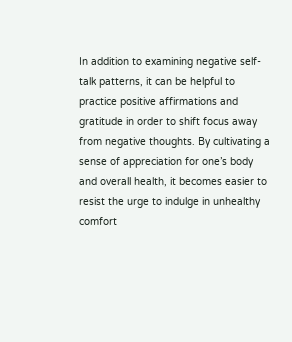In addition to examining negative self-talk patterns, it can be helpful to practice positive affirmations and gratitude in order to shift focus away from negative thoughts. By cultivating a sense of appreciation for one’s body and overall health, it becomes easier to resist the urge to indulge in unhealthy comfort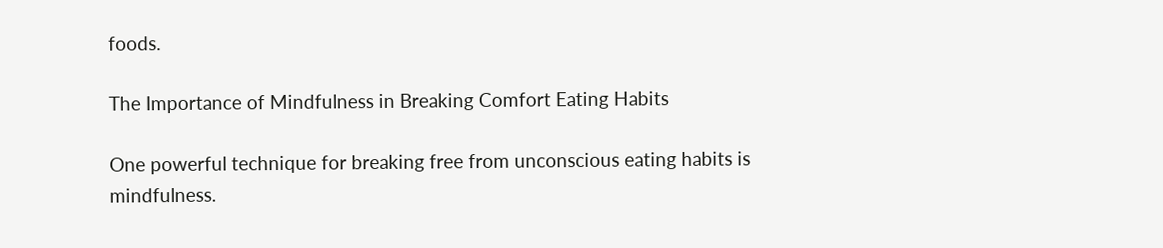foods.

The Importance of Mindfulness in Breaking Comfort Eating Habits

One powerful technique for breaking free from unconscious eating habits is mindfulness.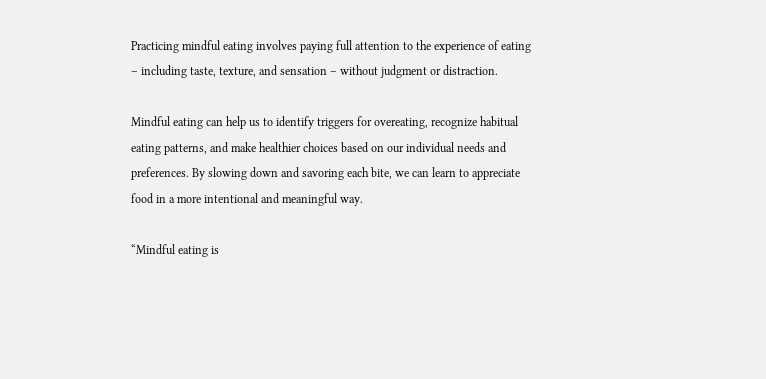Practicing mindful eating involves paying full attention to the experience of eating – including taste, texture, and sensation – without judgment or distraction.

Mindful eating can help us to identify triggers for overeating, recognize habitual eating patterns, and make healthier choices based on our individual needs and preferences. By slowing down and savoring each bite, we can learn to appreciate food in a more intentional and meaningful way.

“Mindful eating is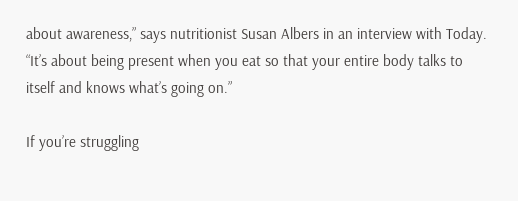about awareness,” says nutritionist Susan Albers in an interview with Today. “It’s about being present when you eat so that your entire body talks to itself and knows what’s going on.”

If you’re struggling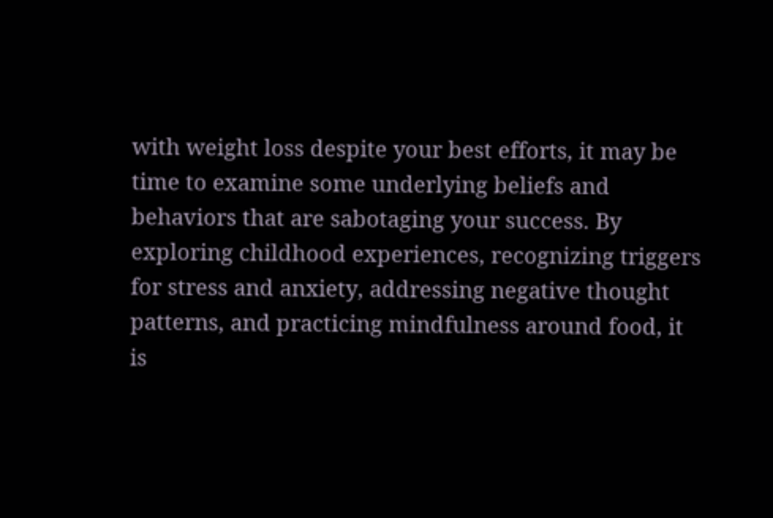with weight loss despite your best efforts, it may be time to examine some underlying beliefs and behaviors that are sabotaging your success. By exploring childhood experiences, recognizing triggers for stress and anxiety, addressing negative thought patterns, and practicing mindfulness around food, it is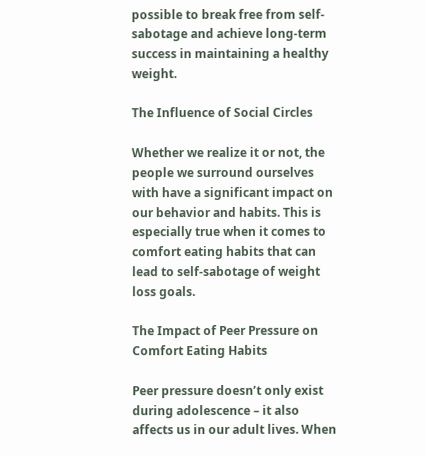possible to break free from self-sabotage and achieve long-term success in maintaining a healthy weight.

The Influence of Social Circles

Whether we realize it or not, the people we surround ourselves with have a significant impact on our behavior and habits. This is especially true when it comes to comfort eating habits that can lead to self-sabotage of weight loss goals.

The Impact of Peer Pressure on Comfort Eating Habits

Peer pressure doesn’t only exist during adolescence – it also affects us in our adult lives. When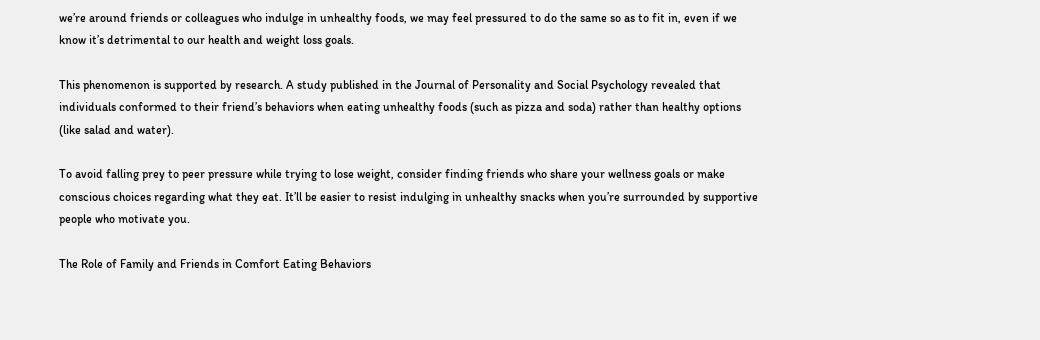we’re around friends or colleagues who indulge in unhealthy foods, we may feel pressured to do the same so as to fit in, even if we know it’s detrimental to our health and weight loss goals.

This phenomenon is supported by research. A study published in the Journal of Personality and Social Psychology revealed that individuals conformed to their friend’s behaviors when eating unhealthy foods (such as pizza and soda) rather than healthy options (like salad and water).

To avoid falling prey to peer pressure while trying to lose weight, consider finding friends who share your wellness goals or make conscious choices regarding what they eat. It’ll be easier to resist indulging in unhealthy snacks when you’re surrounded by supportive people who motivate you.

The Role of Family and Friends in Comfort Eating Behaviors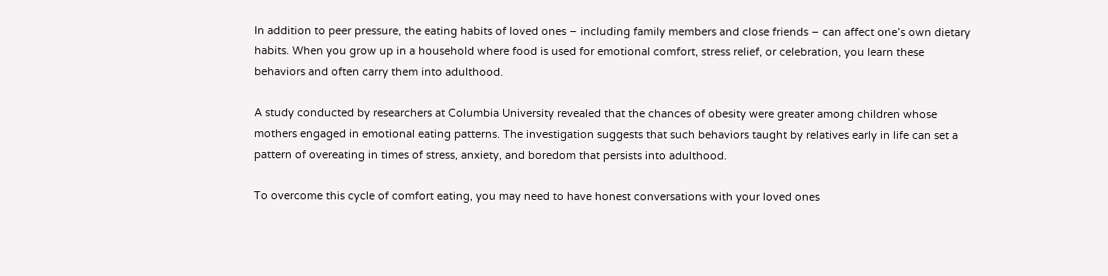In addition to peer pressure, the eating habits of loved ones – including family members and close friends – can affect one’s own dietary habits. When you grow up in a household where food is used for emotional comfort, stress relief, or celebration, you learn these behaviors and often carry them into adulthood.

A study conducted by researchers at Columbia University revealed that the chances of obesity were greater among children whose mothers engaged in emotional eating patterns. The investigation suggests that such behaviors taught by relatives early in life can set a pattern of overeating in times of stress, anxiety, and boredom that persists into adulthood.

To overcome this cycle of comfort eating, you may need to have honest conversations with your loved ones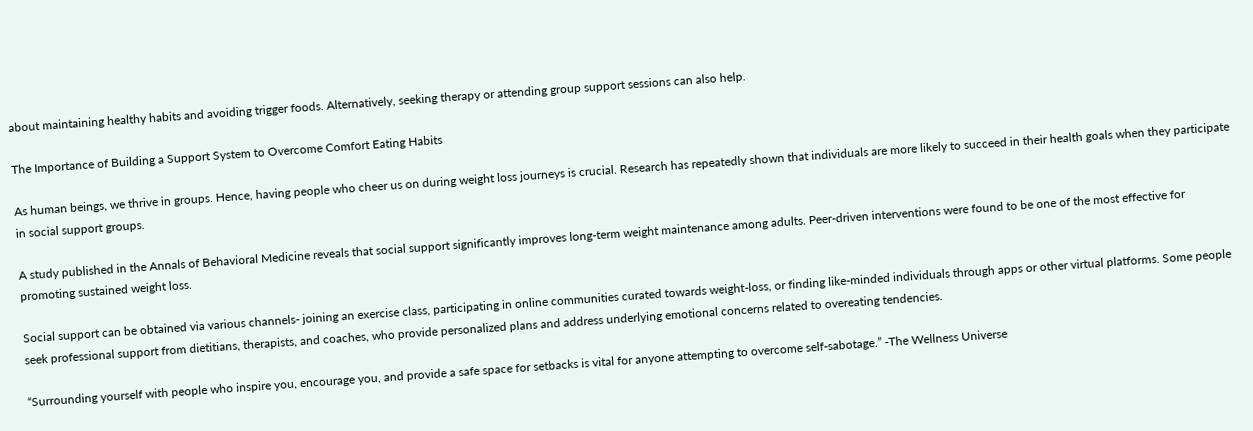about maintaining healthy habits and avoiding trigger foods. Alternatively, seeking therapy or attending group support sessions can also help.

The Importance of Building a Support System to Overcome Comfort Eating Habits

As human beings, we thrive in groups. Hence, having people who cheer us on during weight loss journeys is crucial. Research has repeatedly shown that individuals are more likely to succeed in their health goals when they participate in social support groups.

A study published in the Annals of Behavioral Medicine reveals that social support significantly improves long-term weight maintenance among adults. Peer-driven interventions were found to be one of the most effective for promoting sustained weight loss.

Social support can be obtained via various channels- joining an exercise class, participating in online communities curated towards weight-loss, or finding like-minded individuals through apps or other virtual platforms. Some people seek professional support from dietitians, therapists, and coaches, who provide personalized plans and address underlying emotional concerns related to overeating tendencies.

“Surrounding yourself with people who inspire you, encourage you, and provide a safe space for setbacks is vital for anyone attempting to overcome self-sabotage.” -The Wellness Universe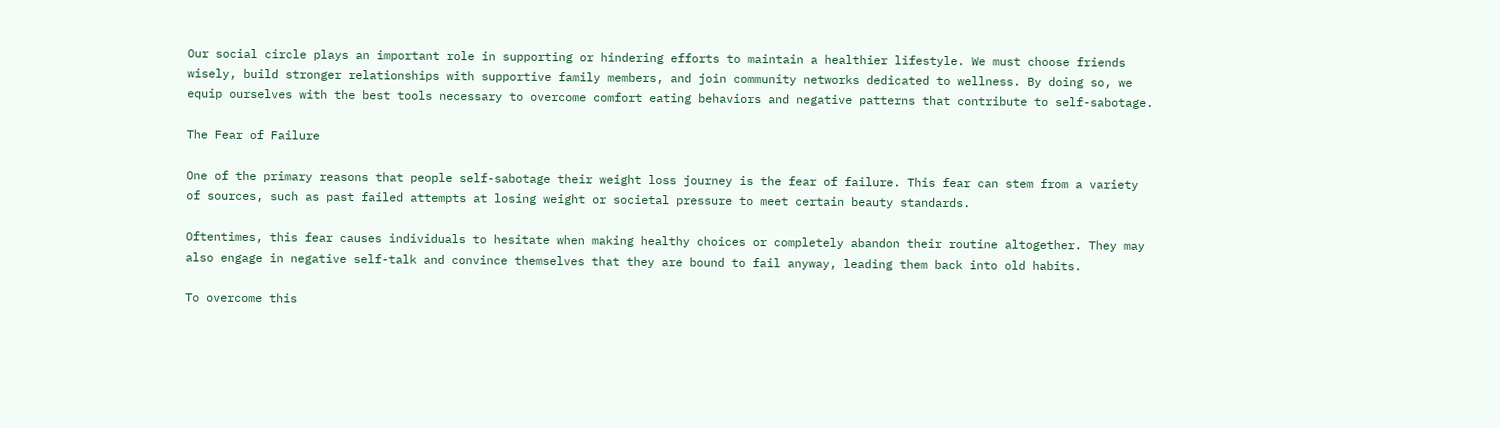Our social circle plays an important role in supporting or hindering efforts to maintain a healthier lifestyle. We must choose friends wisely, build stronger relationships with supportive family members, and join community networks dedicated to wellness. By doing so, we equip ourselves with the best tools necessary to overcome comfort eating behaviors and negative patterns that contribute to self-sabotage.

The Fear of Failure

One of the primary reasons that people self-sabotage their weight loss journey is the fear of failure. This fear can stem from a variety of sources, such as past failed attempts at losing weight or societal pressure to meet certain beauty standards.

Oftentimes, this fear causes individuals to hesitate when making healthy choices or completely abandon their routine altogether. They may also engage in negative self-talk and convince themselves that they are bound to fail anyway, leading them back into old habits.

To overcome this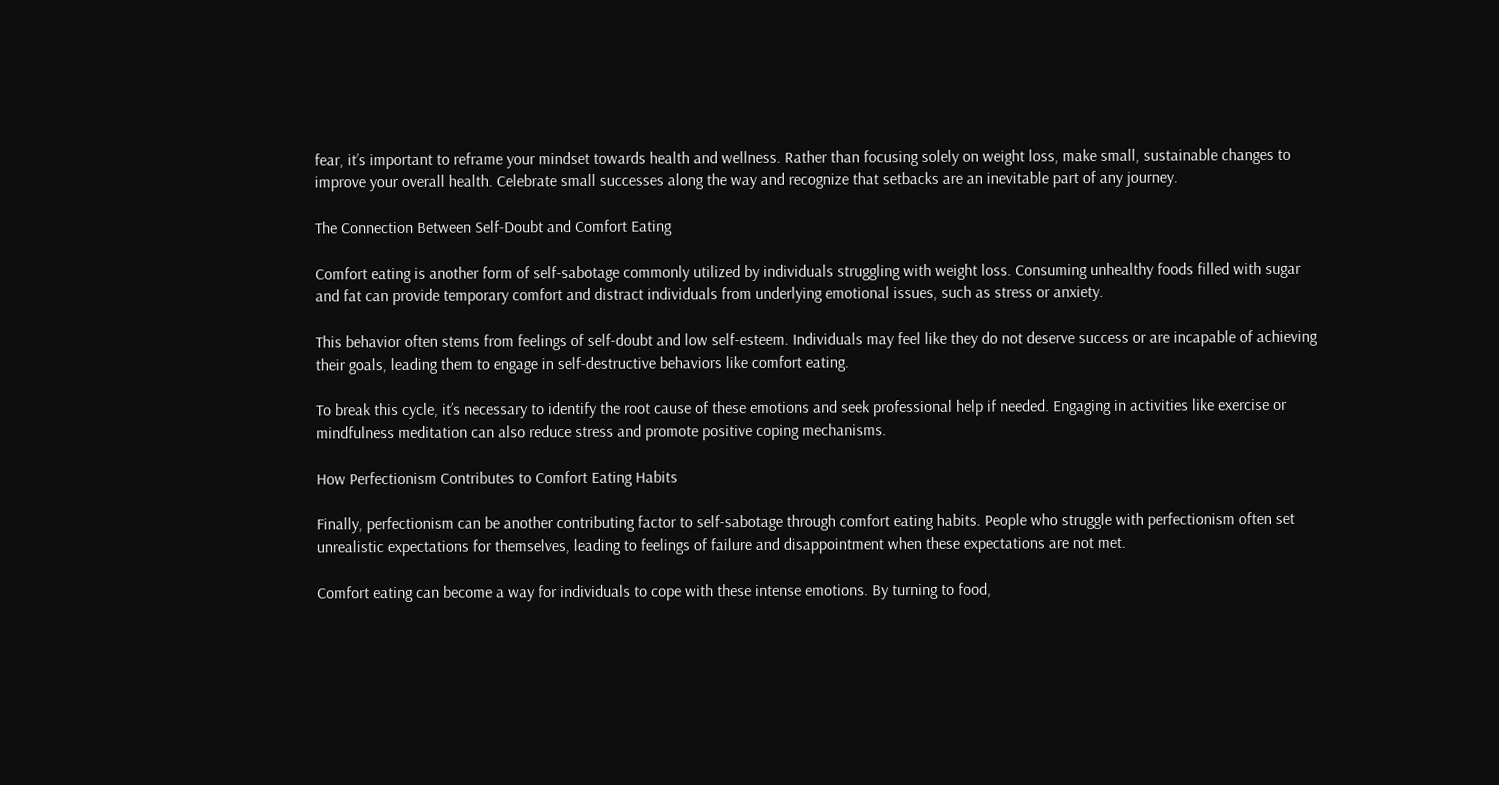fear, it’s important to reframe your mindset towards health and wellness. Rather than focusing solely on weight loss, make small, sustainable changes to improve your overall health. Celebrate small successes along the way and recognize that setbacks are an inevitable part of any journey.

The Connection Between Self-Doubt and Comfort Eating

Comfort eating is another form of self-sabotage commonly utilized by individuals struggling with weight loss. Consuming unhealthy foods filled with sugar and fat can provide temporary comfort and distract individuals from underlying emotional issues, such as stress or anxiety.

This behavior often stems from feelings of self-doubt and low self-esteem. Individuals may feel like they do not deserve success or are incapable of achieving their goals, leading them to engage in self-destructive behaviors like comfort eating.

To break this cycle, it’s necessary to identify the root cause of these emotions and seek professional help if needed. Engaging in activities like exercise or mindfulness meditation can also reduce stress and promote positive coping mechanisms.

How Perfectionism Contributes to Comfort Eating Habits

Finally, perfectionism can be another contributing factor to self-sabotage through comfort eating habits. People who struggle with perfectionism often set unrealistic expectations for themselves, leading to feelings of failure and disappointment when these expectations are not met.

Comfort eating can become a way for individuals to cope with these intense emotions. By turning to food,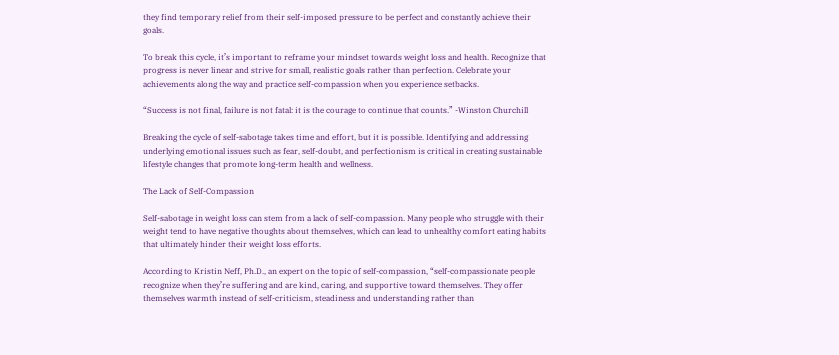they find temporary relief from their self-imposed pressure to be perfect and constantly achieve their goals.

To break this cycle, it’s important to reframe your mindset towards weight loss and health. Recognize that progress is never linear and strive for small, realistic goals rather than perfection. Celebrate your achievements along the way and practice self-compassion when you experience setbacks.

“Success is not final, failure is not fatal: it is the courage to continue that counts.” -Winston Churchill

Breaking the cycle of self-sabotage takes time and effort, but it is possible. Identifying and addressing underlying emotional issues such as fear, self-doubt, and perfectionism is critical in creating sustainable lifestyle changes that promote long-term health and wellness.

The Lack of Self-Compassion

Self-sabotage in weight loss can stem from a lack of self-compassion. Many people who struggle with their weight tend to have negative thoughts about themselves, which can lead to unhealthy comfort eating habits that ultimately hinder their weight loss efforts.

According to Kristin Neff, Ph.D., an expert on the topic of self-compassion, “self-compassionate people recognize when they’re suffering and are kind, caring, and supportive toward themselves. They offer themselves warmth instead of self-criticism, steadiness and understanding rather than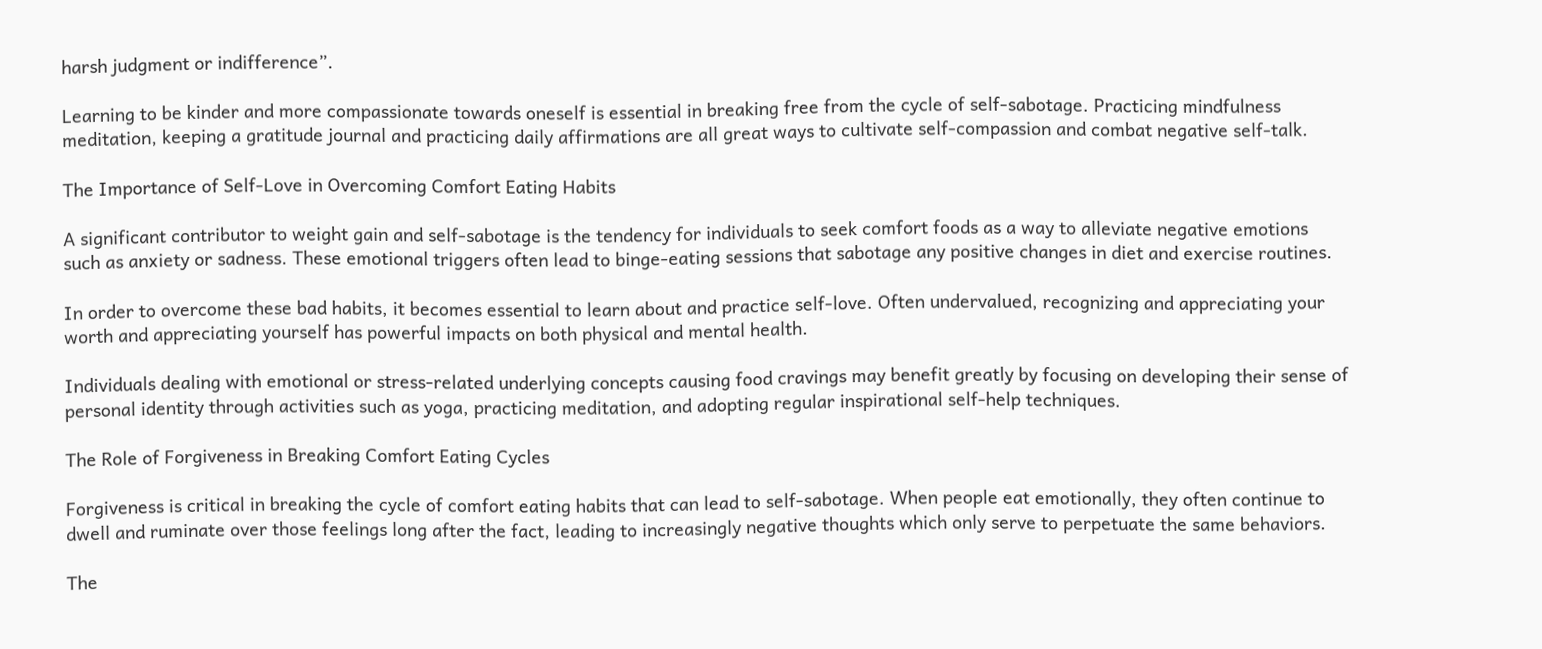harsh judgment or indifference”.

Learning to be kinder and more compassionate towards oneself is essential in breaking free from the cycle of self-sabotage. Practicing mindfulness meditation, keeping a gratitude journal and practicing daily affirmations are all great ways to cultivate self-compassion and combat negative self-talk.

The Importance of Self-Love in Overcoming Comfort Eating Habits

A significant contributor to weight gain and self-sabotage is the tendency for individuals to seek comfort foods as a way to alleviate negative emotions such as anxiety or sadness. These emotional triggers often lead to binge-eating sessions that sabotage any positive changes in diet and exercise routines.

In order to overcome these bad habits, it becomes essential to learn about and practice self-love. Often undervalued, recognizing and appreciating your worth and appreciating yourself has powerful impacts on both physical and mental health.

Individuals dealing with emotional or stress-related underlying concepts causing food cravings may benefit greatly by focusing on developing their sense of personal identity through activities such as yoga, practicing meditation, and adopting regular inspirational self-help techniques.

The Role of Forgiveness in Breaking Comfort Eating Cycles

Forgiveness is critical in breaking the cycle of comfort eating habits that can lead to self-sabotage. When people eat emotionally, they often continue to dwell and ruminate over those feelings long after the fact, leading to increasingly negative thoughts which only serve to perpetuate the same behaviors.

The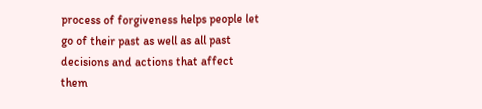process of forgiveness helps people let go of their past as well as all past decisions and actions that affect them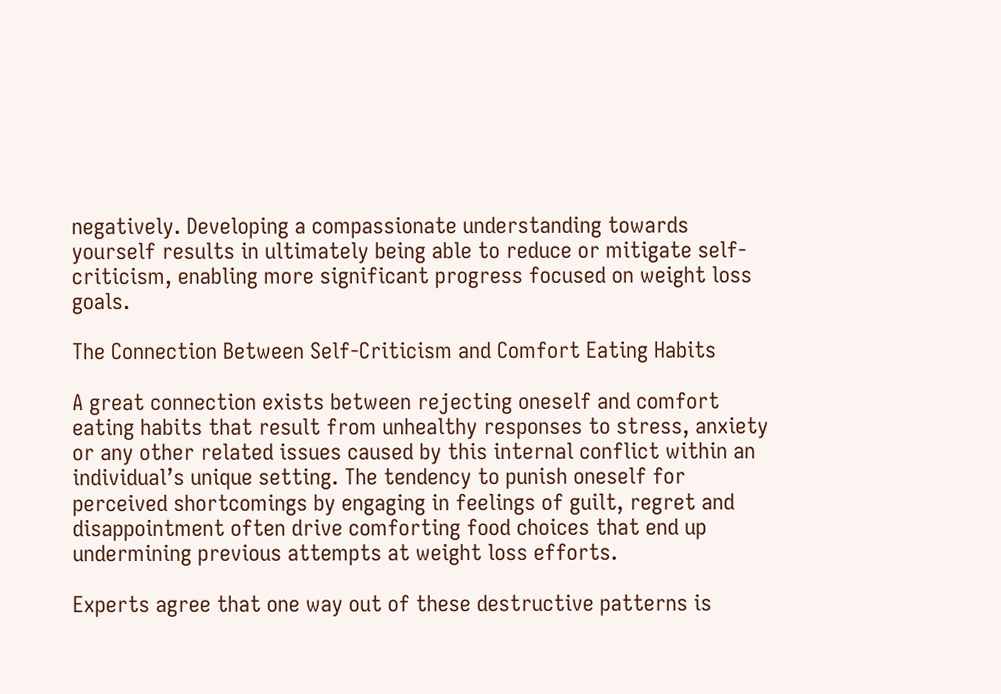negatively. Developing a compassionate understanding towards yourself results in ultimately being able to reduce or mitigate self-criticism, enabling more significant progress focused on weight loss goals.

The Connection Between Self-Criticism and Comfort Eating Habits

A great connection exists between rejecting oneself and comfort eating habits that result from unhealthy responses to stress, anxiety or any other related issues caused by this internal conflict within an individual’s unique setting. The tendency to punish oneself for perceived shortcomings by engaging in feelings of guilt, regret and disappointment often drive comforting food choices that end up undermining previous attempts at weight loss efforts.

Experts agree that one way out of these destructive patterns is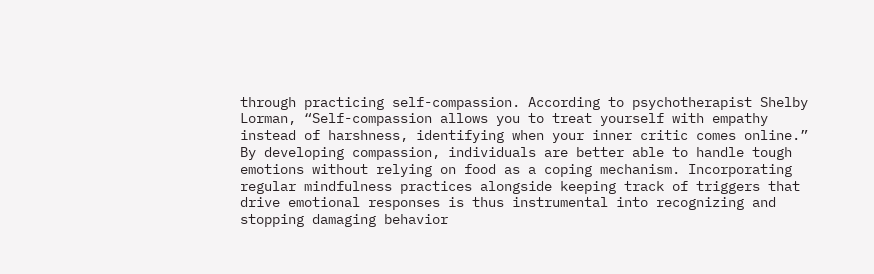through practicing self-compassion. According to psychotherapist Shelby Lorman, “Self-compassion allows you to treat yourself with empathy instead of harshness, identifying when your inner critic comes online.” By developing compassion, individuals are better able to handle tough emotions without relying on food as a coping mechanism. Incorporating regular mindfulness practices alongside keeping track of triggers that drive emotional responses is thus instrumental into recognizing and stopping damaging behavior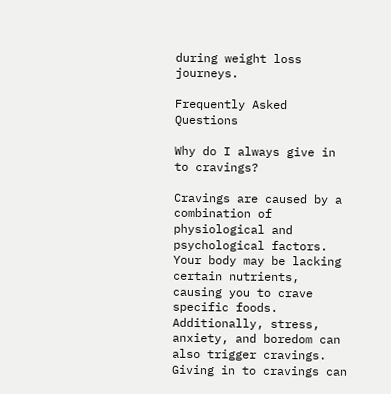during weight loss journeys.

Frequently Asked Questions

Why do I always give in to cravings?

Cravings are caused by a combination of physiological and psychological factors. Your body may be lacking certain nutrients, causing you to crave specific foods. Additionally, stress, anxiety, and boredom can also trigger cravings. Giving in to cravings can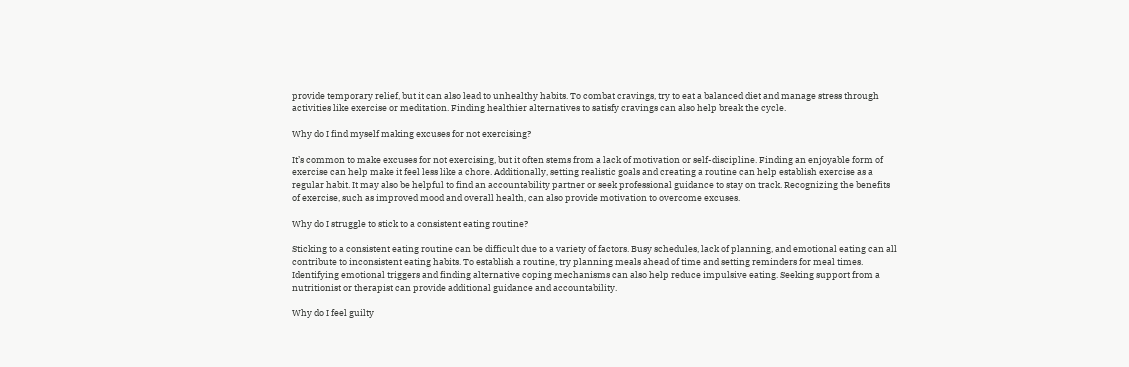provide temporary relief, but it can also lead to unhealthy habits. To combat cravings, try to eat a balanced diet and manage stress through activities like exercise or meditation. Finding healthier alternatives to satisfy cravings can also help break the cycle.

Why do I find myself making excuses for not exercising?

It’s common to make excuses for not exercising, but it often stems from a lack of motivation or self-discipline. Finding an enjoyable form of exercise can help make it feel less like a chore. Additionally, setting realistic goals and creating a routine can help establish exercise as a regular habit. It may also be helpful to find an accountability partner or seek professional guidance to stay on track. Recognizing the benefits of exercise, such as improved mood and overall health, can also provide motivation to overcome excuses.

Why do I struggle to stick to a consistent eating routine?

Sticking to a consistent eating routine can be difficult due to a variety of factors. Busy schedules, lack of planning, and emotional eating can all contribute to inconsistent eating habits. To establish a routine, try planning meals ahead of time and setting reminders for meal times. Identifying emotional triggers and finding alternative coping mechanisms can also help reduce impulsive eating. Seeking support from a nutritionist or therapist can provide additional guidance and accountability.

Why do I feel guilty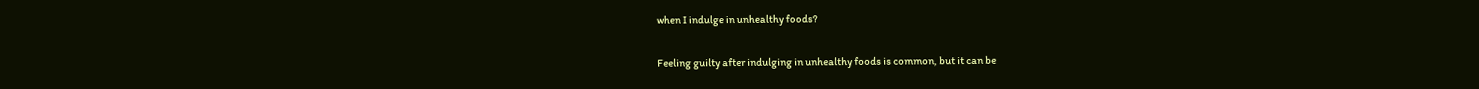when I indulge in unhealthy foods?

Feeling guilty after indulging in unhealthy foods is common, but it can be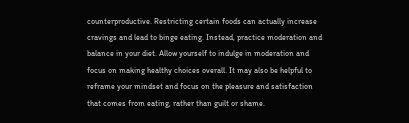counterproductive. Restricting certain foods can actually increase cravings and lead to binge eating. Instead, practice moderation and balance in your diet. Allow yourself to indulge in moderation and focus on making healthy choices overall. It may also be helpful to reframe your mindset and focus on the pleasure and satisfaction that comes from eating, rather than guilt or shame.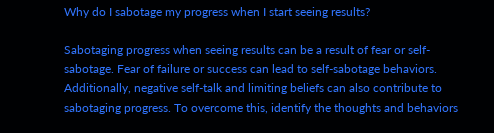Why do I sabotage my progress when I start seeing results?

Sabotaging progress when seeing results can be a result of fear or self-sabotage. Fear of failure or success can lead to self-sabotage behaviors. Additionally, negative self-talk and limiting beliefs can also contribute to sabotaging progress. To overcome this, identify the thoughts and behaviors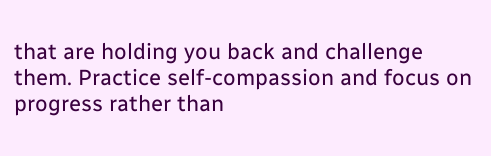that are holding you back and challenge them. Practice self-compassion and focus on progress rather than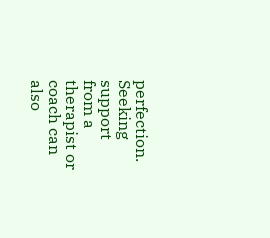perfection. Seeking support from a therapist or coach can also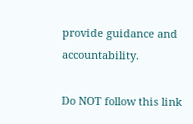provide guidance and accountability.

Do NOT follow this link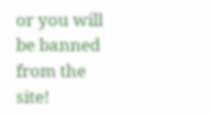or you will be banned from the site!